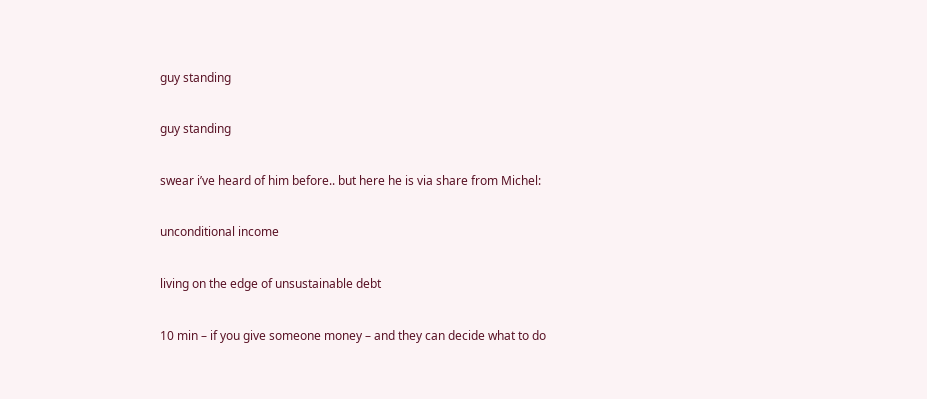guy standing

guy standing

swear i’ve heard of him before.. but here he is via share from Michel:

unconditional income

living on the edge of unsustainable debt

10 min – if you give someone money – and they can decide what to do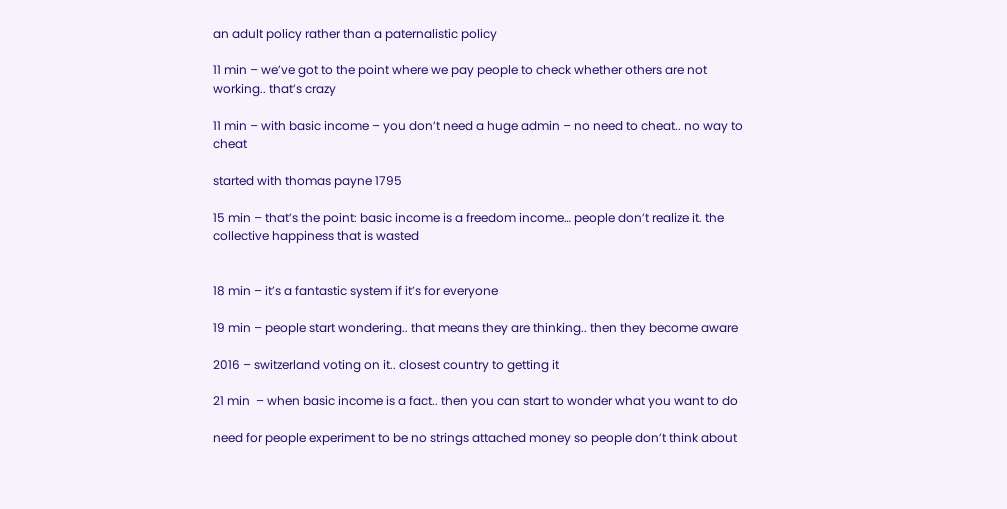an adult policy rather than a paternalistic policy

11 min – we’ve got to the point where we pay people to check whether others are not working.. that’s crazy

11 min – with basic income – you don’t need a huge admin – no need to cheat.. no way to cheat

started with thomas payne 1795

15 min – that’s the point: basic income is a freedom income… people don’t realize it. the collective happiness that is wasted


18 min – it’s a fantastic system if it’s for everyone

19 min – people start wondering.. that means they are thinking.. then they become aware

2016 – switzerland voting on it.. closest country to getting it

21 min  – when basic income is a fact.. then you can start to wonder what you want to do

need for people experiment to be no strings attached money so people don’t think about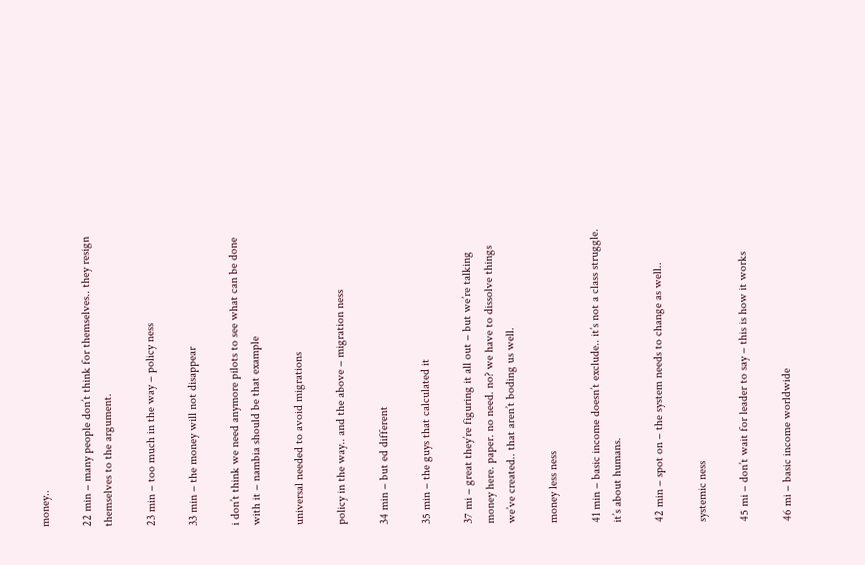money..

22 min – many people don’t think for themselves.. they resign themselves to the argument.

23 min – too much in the way – policy ness

33 min – the money will not disappear

i don’t think we need anymore pilots to see what can be done with it – nambia should be that example

universal needed to avoid migrations

policy in the way.. and the above – migration ness

34 min – but ed different

35 min – the guys that calculated it

37 mi – great they’re figuring it all out – but we’re talking money here. paper. no need. no? we have to dissolve things we’ve created.. that aren’t boding us well.

money less ness

41 min – basic income doesn’t exclude.. it’s not a class struggle. it’s about humans.

42 min – spot on – the system needs to change as well..

systemic ness

45 mi – don’t wait for leader to say – this is how it works

46 mi – basic income worldwide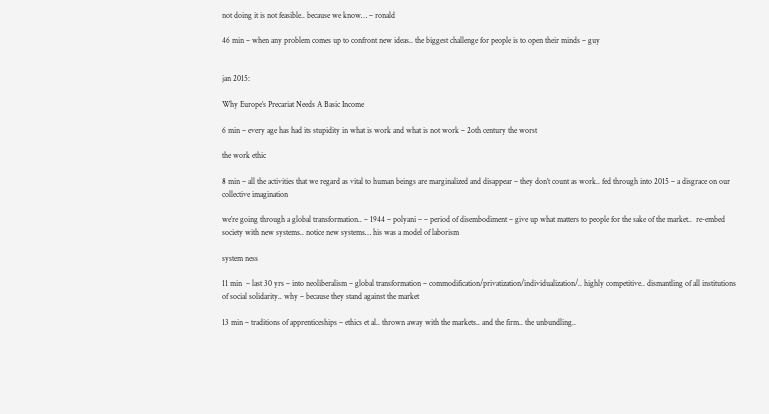not doing it is not feasible.. because we know… – ronald

46 min – when any problem comes up to confront new ideas.. the biggest challenge for people is to open their minds – guy


jan 2015:

Why Europe’s Precariat Needs A Basic Income

6 min – every age has had its stupidity in what is work and what is not work – 2oth century the worst

the work ethic

8 min – all the activities that we regard as vital to human beings are marginalized and disappear – they don’t count as work.. fed through into 2015 – a disgrace on our collective imagination

we’re going through a global transformation.. – 1944 – polyani – – period of disembodiment – give up what matters to people for the sake of the market..  re-embed society with new systems.. notice new systems… his was a model of laborism

system ness

11 min  – last 30 yrs – into neoliberalism – global transformation – commodification/privatization/individualization/.. highly competitive.. dismantling of all institutions of social solidarity.. why – because they stand against the market

13 min – traditions of apprenticeships – ethics et al.. thrown away with the markets.. and the firm.. the unbundling..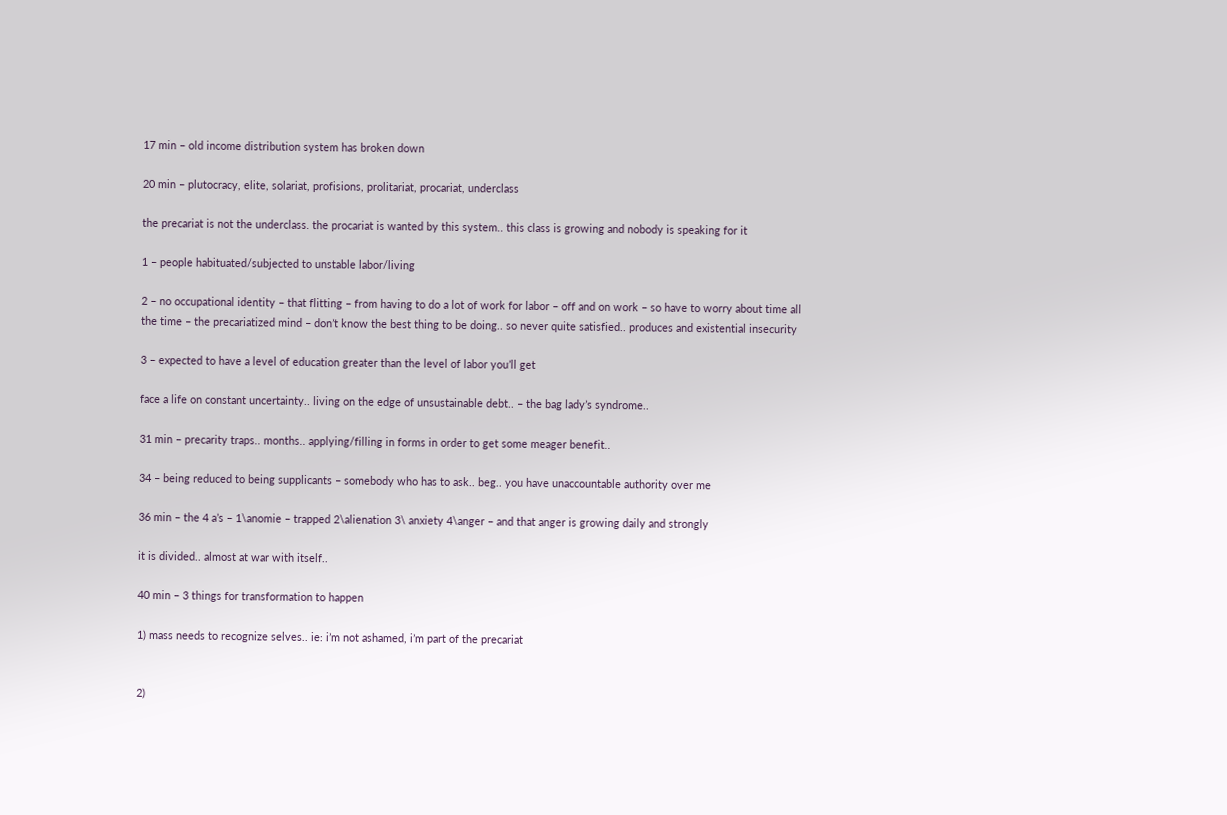17 min – old income distribution system has broken down

20 min – plutocracy, elite, solariat, profisions, prolitariat, procariat, underclass

the precariat is not the underclass. the procariat is wanted by this system.. this class is growing and nobody is speaking for it

1 – people habituated/subjected to unstable labor/living

2 – no occupational identity – that flitting – from having to do a lot of work for labor – off and on work – so have to worry about time all the time – the precariatized mind – don’t know the best thing to be doing.. so never quite satisfied.. produces and existential insecurity

3 – expected to have a level of education greater than the level of labor you’ll get

face a life on constant uncertainty.. living on the edge of unsustainable debt.. – the bag lady’s syndrome..

31 min – precarity traps.. months.. applying/filling in forms in order to get some meager benefit..

34 – being reduced to being supplicants – somebody who has to ask.. beg.. you have unaccountable authority over me

36 min – the 4 a’s – 1\anomie – trapped 2\alienation 3\ anxiety 4\anger – and that anger is growing daily and strongly

it is divided.. almost at war with itself..

40 min – 3 things for transformation to happen

1) mass needs to recognize selves.. ie: i’m not ashamed, i’m part of the precariat


2)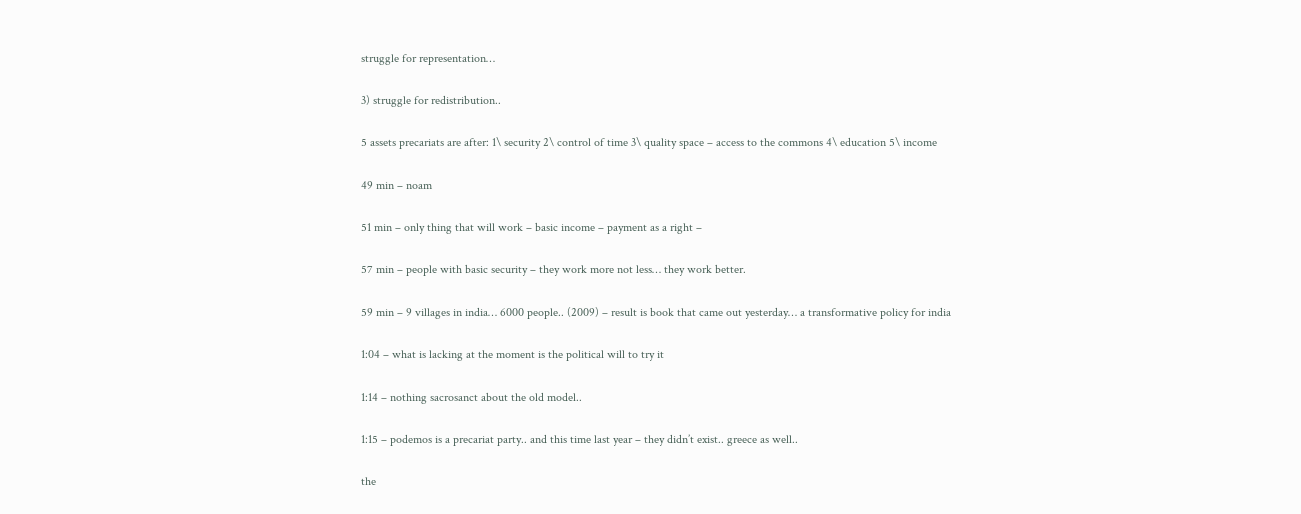struggle for representation…

3) struggle for redistribution..

5 assets precariats are after: 1\ security 2\ control of time 3\ quality space – access to the commons 4\ education 5\ income

49 min – noam

51 min – only thing that will work – basic income – payment as a right –

57 min – people with basic security – they work more not less… they work better.

59 min – 9 villages in india… 6000 people.. (2009) – result is book that came out yesterday… a transformative policy for india

1:04 – what is lacking at the moment is the political will to try it

1:14 – nothing sacrosanct about the old model..

1:15 – podemos is a precariat party.. and this time last year – they didn’t exist.. greece as well..

the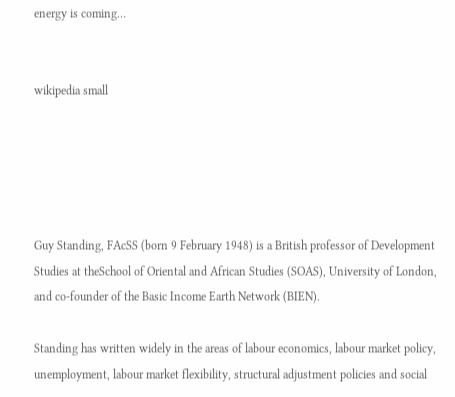energy is coming…


wikipedia small





Guy Standing, FAcSS (born 9 February 1948) is a British professor of Development Studies at theSchool of Oriental and African Studies (SOAS), University of London, and co-founder of the Basic Income Earth Network (BIEN).

Standing has written widely in the areas of labour economics, labour market policy, unemployment, labour market flexibility, structural adjustment policies and social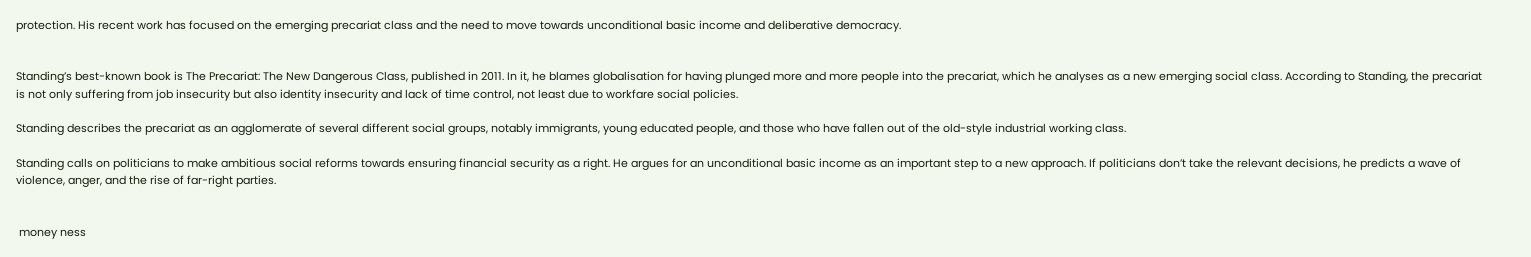protection. His recent work has focused on the emerging precariat class and the need to move towards unconditional basic income and deliberative democracy.


Standing’s best-known book is The Precariat: The New Dangerous Class, published in 2011. In it, he blames globalisation for having plunged more and more people into the precariat, which he analyses as a new emerging social class. According to Standing, the precariat is not only suffering from job insecurity but also identity insecurity and lack of time control, not least due to workfare social policies.

Standing describes the precariat as an agglomerate of several different social groups, notably immigrants, young educated people, and those who have fallen out of the old-style industrial working class.

Standing calls on politicians to make ambitious social reforms towards ensuring financial security as a right. He argues for an unconditional basic income as an important step to a new approach. If politicians don’t take the relevant decisions, he predicts a wave of violence, anger, and the rise of far-right parties.


 money ness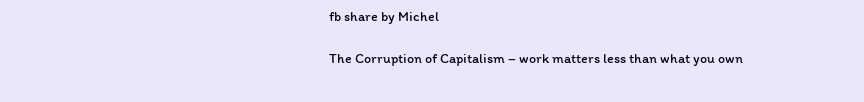fb share by Michel

The Corruption of Capitalism – work matters less than what you own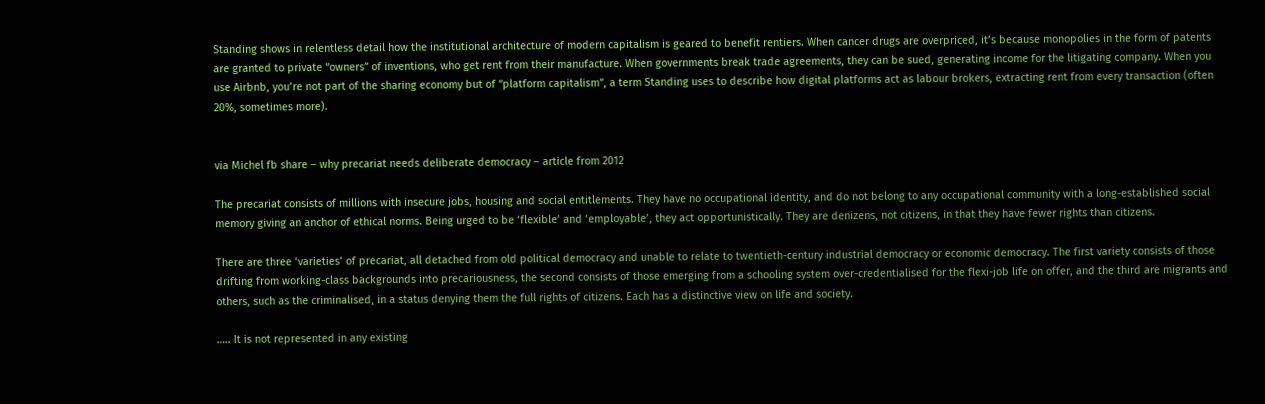Standing shows in relentless detail how the institutional architecture of modern capitalism is geared to benefit rentiers. When cancer drugs are overpriced, it’s because monopolies in the form of patents are granted to private “owners” of inventions, who get rent from their manufacture. When governments break trade agreements, they can be sued, generating income for the litigating company. When you use Airbnb, you’re not part of the sharing economy but of “platform capitalism”, a term Standing uses to describe how digital platforms act as labour brokers, extracting rent from every transaction (often 20%, sometimes more).


via Michel fb share – why precariat needs deliberate democracy – article from 2012

The precariat consists of millions with insecure jobs, housing and social entitlements. They have no occupational identity, and do not belong to any occupational community with a long-established social memory giving an anchor of ethical norms. Being urged to be ‘flexible’ and ‘employable’, they act opportunistically. They are denizens, not citizens, in that they have fewer rights than citizens.

There are three ‘varieties’ of precariat, all detached from old political democracy and unable to relate to twentieth-century industrial democracy or economic democracy. The first variety consists of those drifting from working-class backgrounds into precariousness, the second consists of those emerging from a schooling system over-credentialised for the flexi-job life on offer, and the third are migrants and others, such as the criminalised, in a status denying them the full rights of citizens. Each has a distinctive view on life and society.

….. It is not represented in any existing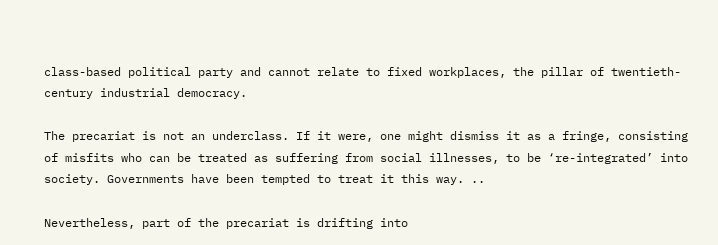class-based political party and cannot relate to fixed workplaces, the pillar of twentieth-century industrial democracy.

The precariat is not an underclass. If it were, one might dismiss it as a fringe, consisting of misfits who can be treated as suffering from social illnesses, to be ‘re-integrated’ into society. Governments have been tempted to treat it this way. ..

Nevertheless, part of the precariat is drifting into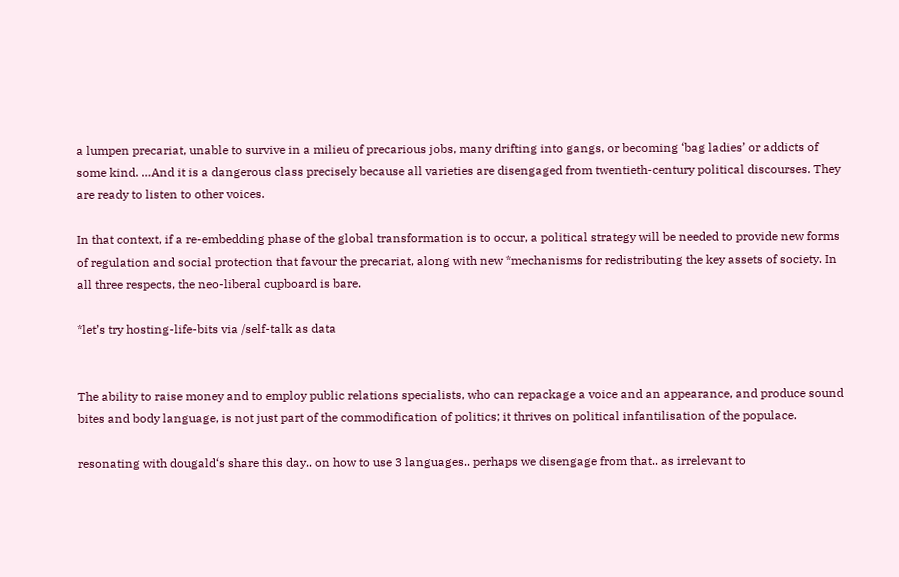a lumpen precariat, unable to survive in a milieu of precarious jobs, many drifting into gangs, or becoming ‘bag ladies’ or addicts of some kind. …And it is a dangerous class precisely because all varieties are disengaged from twentieth-century political discourses. They are ready to listen to other voices.

In that context, if a re-embedding phase of the global transformation is to occur, a political strategy will be needed to provide new forms of regulation and social protection that favour the precariat, along with new *mechanisms for redistributing the key assets of society. In all three respects, the neo-liberal cupboard is bare.

*let’s try hosting-life-bits via /self-talk as data


The ability to raise money and to employ public relations specialists, who can repackage a voice and an appearance, and produce sound bites and body language, is not just part of the commodification of politics; it thrives on political infantilisation of the populace.

resonating with dougald‘s share this day.. on how to use 3 languages.. perhaps we disengage from that.. as irrelevant to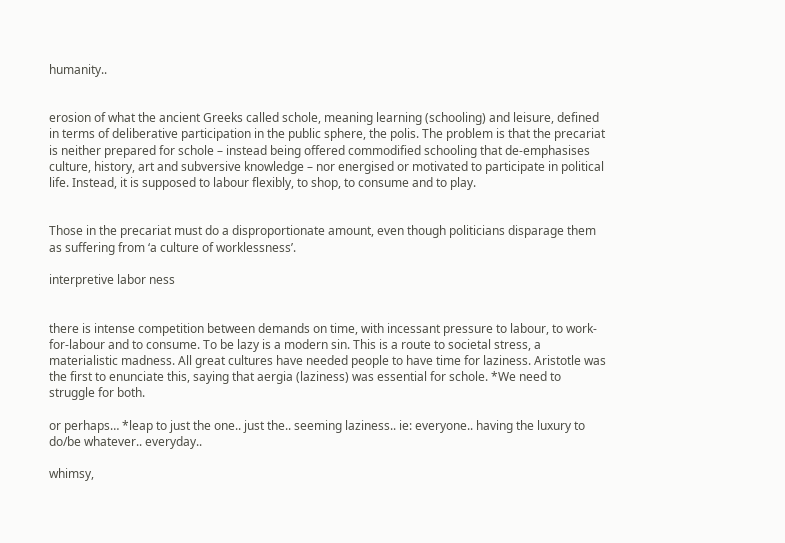humanity..


erosion of what the ancient Greeks called schole, meaning learning (schooling) and leisure, defined in terms of deliberative participation in the public sphere, the polis. The problem is that the precariat is neither prepared for schole – instead being offered commodified schooling that de-emphasises culture, history, art and subversive knowledge – nor energised or motivated to participate in political life. Instead, it is supposed to labour flexibly, to shop, to consume and to play.


Those in the precariat must do a disproportionate amount, even though politicians disparage them as suffering from ‘a culture of worklessness’.

interpretive labor ness


there is intense competition between demands on time, with incessant pressure to labour, to work-for-labour and to consume. To be lazy is a modern sin. This is a route to societal stress, a materialistic madness. All great cultures have needed people to have time for laziness. Aristotle was the first to enunciate this, saying that aergia (laziness) was essential for schole. *We need to struggle for both.

or perhaps… *leap to just the one.. just the.. seeming laziness.. ie: everyone.. having the luxury to do/be whatever.. everyday..

whimsy,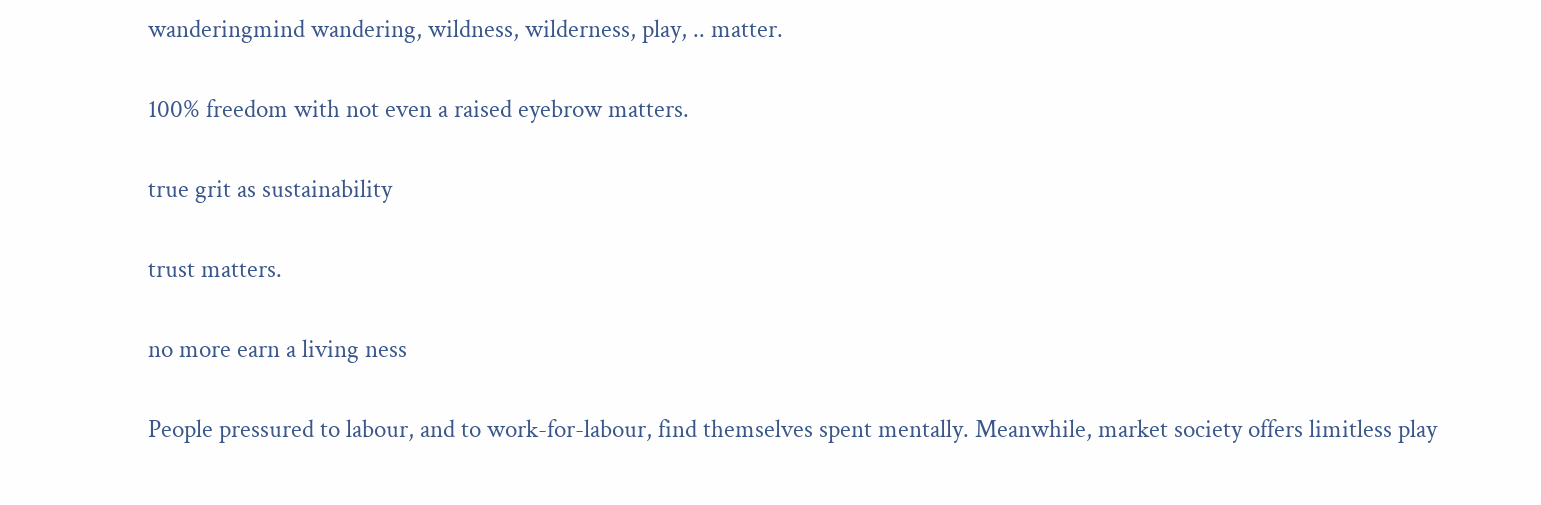wanderingmind wandering, wildness, wilderness, play, .. matter.

100% freedom with not even a raised eyebrow matters.

true grit as sustainability

trust matters.

no more earn a living ness

People pressured to labour, and to work-for-labour, find themselves spent mentally. Meanwhile, market society offers limitless play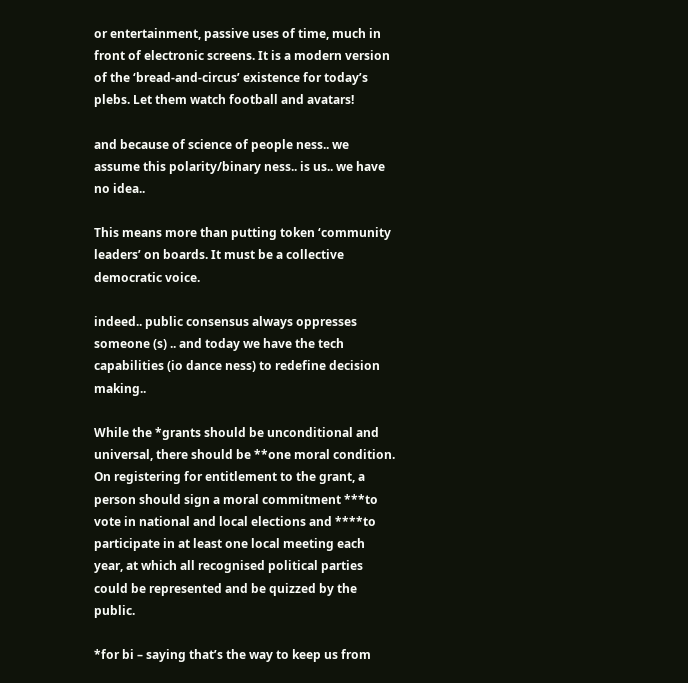or entertainment, passive uses of time, much in front of electronic screens. It is a modern version of the ‘bread-and-circus’ existence for today’s plebs. Let them watch football and avatars!

and because of science of people ness.. we assume this polarity/binary ness.. is us.. we have no idea..

This means more than putting token ‘community leaders’ on boards. It must be a collective democratic voice.

indeed.. public consensus always oppresses someone (s) .. and today we have the tech capabilities (io dance ness) to redefine decision making..

While the *grants should be unconditional and universal, there should be **one moral condition. On registering for entitlement to the grant, a person should sign a moral commitment ***to vote in national and local elections and ****to participate in at least one local meeting each year, at which all recognised political parties could be represented and be quizzed by the public.

*for bi – saying that’s the way to keep us from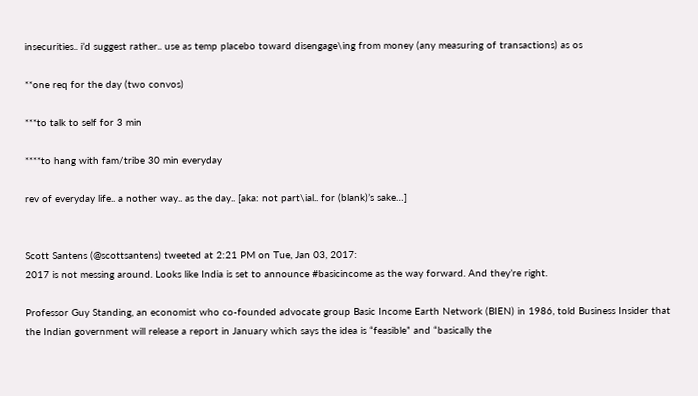insecurities.. i’d suggest rather.. use as temp placebo toward disengage\ing from money (any measuring of transactions) as os

**one req for the day (two convos)

***to talk to self for 3 min

****to hang with fam/tribe 30 min everyday

rev of everyday life.. a nother way.. as the day.. [aka: not part\ial.. for (blank)’s sake…]


Scott Santens (@scottsantens) tweeted at 2:21 PM on Tue, Jan 03, 2017:
2017 is not messing around. Looks like India is set to announce #basicincome as the way forward. And they’re right.

Professor Guy Standing, an economist who co-founded advocate group Basic Income Earth Network (BIEN) in 1986, told Business Insider that the Indian government will release a report in January which says the idea is “feasible” and “basically the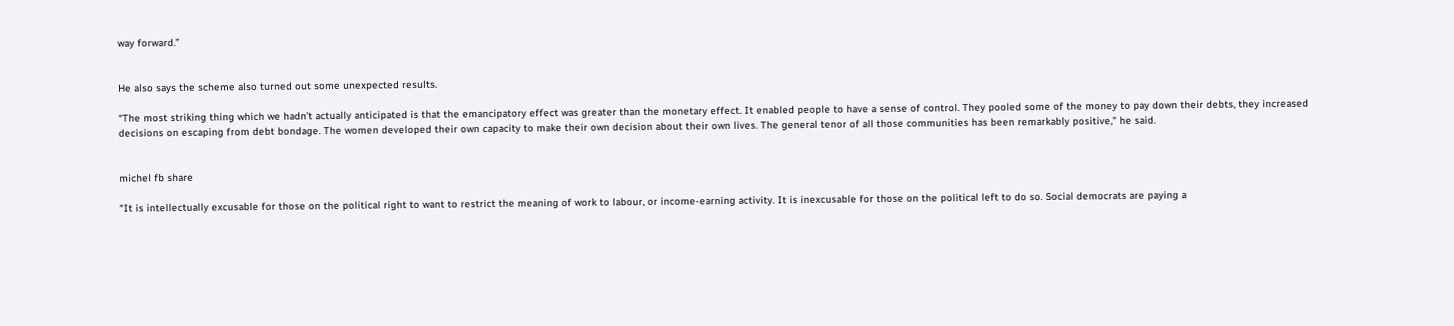way forward.”


He also says the scheme also turned out some unexpected results.

“The most striking thing which we hadn’t actually anticipated is that the emancipatory effect was greater than the monetary effect. It enabled people to have a sense of control. They pooled some of the money to pay down their debts, they increased decisions on escaping from debt bondage. The women developed their own capacity to make their own decision about their own lives. The general tenor of all those communities has been remarkably positive,” he said.


michel fb share

“It is intellectually excusable for those on the political right to want to restrict the meaning of work to labour, or income-earning activity. It is inexcusable for those on the political left to do so. Social democrats are paying a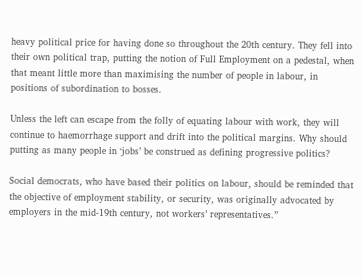heavy political price for having done so throughout the 20th century. They fell into their own political trap, putting the notion of Full Employment on a pedestal, when that meant little more than maximising the number of people in labour, in positions of subordination to bosses.

Unless the left can escape from the folly of equating labour with work, they will continue to haemorrhage support and drift into the political margins. Why should putting as many people in ‘jobs’ be construed as defining progressive politics?

Social democrats, who have based their politics on labour, should be reminded that the objective of employment stability, or security, was originally advocated by employers in the mid-19th century, not workers’ representatives.”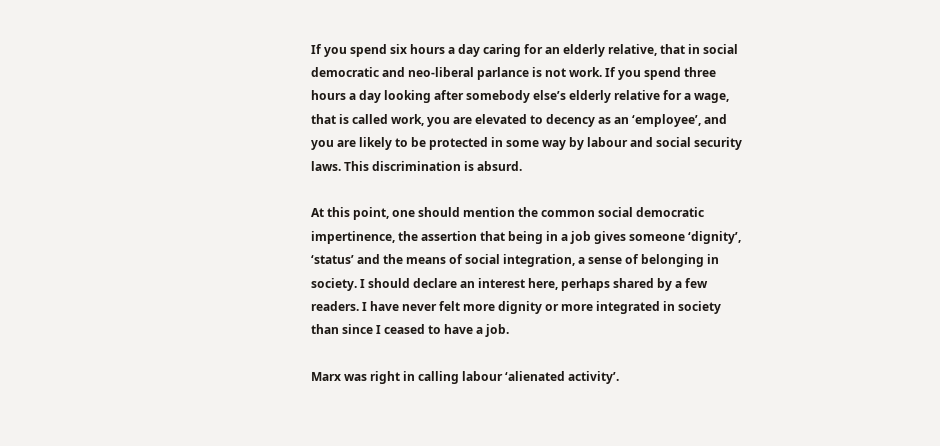If you spend six hours a day caring for an elderly relative, that in social democratic and neo-liberal parlance is not work. If you spend three hours a day looking after somebody else’s elderly relative for a wage, that is called work, you are elevated to decency as an ‘employee’, and you are likely to be protected in some way by labour and social security laws. This discrimination is absurd.

At this point, one should mention the common social democratic impertinence, the assertion that being in a job gives someone ‘dignity’, ‘status’ and the means of social integration, a sense of belonging in society. I should declare an interest here, perhaps shared by a few readers. I have never felt more dignity or more integrated in society than since I ceased to have a job.

Marx was right in calling labour ‘alienated activity’.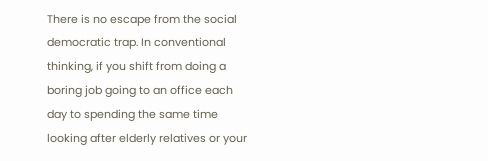There is no escape from the social democratic trap. In conventional thinking, if you shift from doing a boring job going to an office each day to spending the same time looking after elderly relatives or your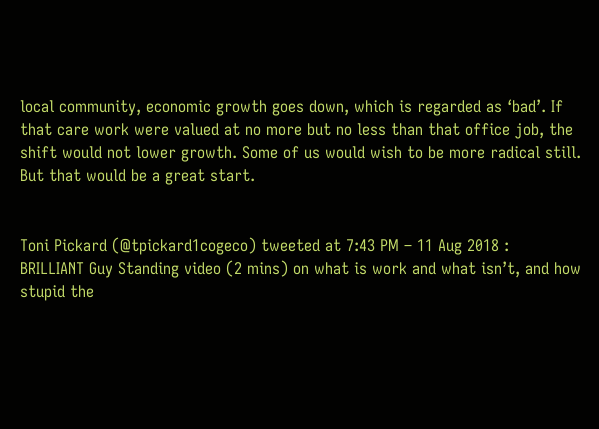local community, economic growth goes down, which is regarded as ‘bad’. If that care work were valued at no more but no less than that office job, the shift would not lower growth. Some of us would wish to be more radical still. But that would be a great start.


Toni Pickard (@tpickard1cogeco) tweeted at 7:43 PM – 11 Aug 2018 :
BRILLIANT Guy Standing video (2 mins) on what is work and what isn’t, and how stupid the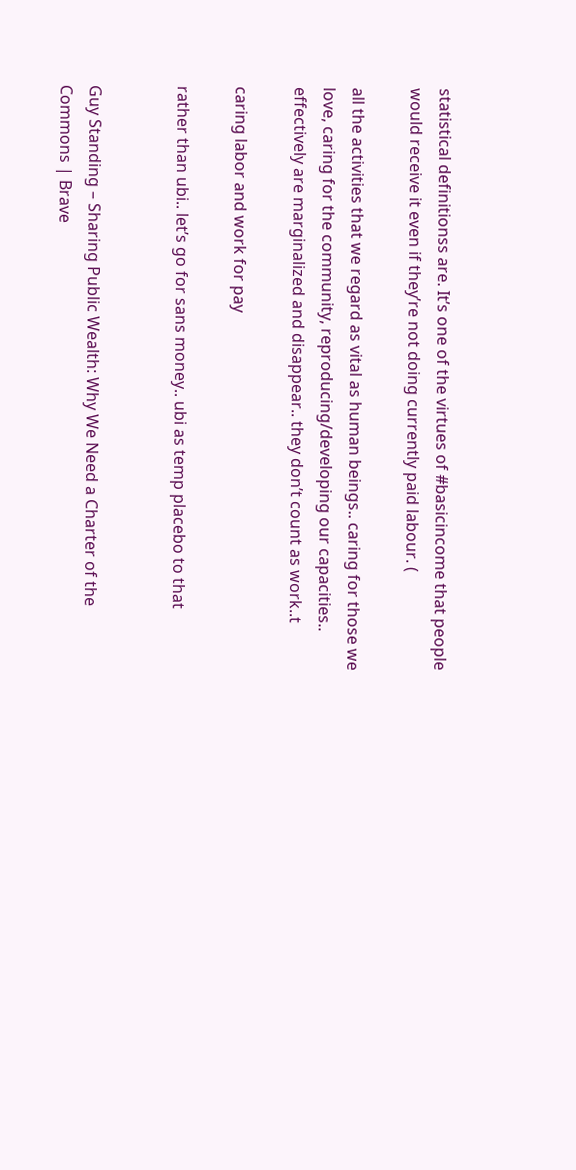statistical definitionss are. It’s one of the virtues of #basicincome that people would receive it even if they’re not doing currently paid labour. (

all the activities that we regard as vital as human beings.. caring for those we love, caring for the community, reproducing/developing our capacities.. effectively are marginalized and disappear.. they don’t count as work..t

caring labor and work for pay

rather than ubi.. let’s go for sans money.. ubi as temp placebo to that


Guy Standing – Sharing Public Wealth: Why We Need a Charter of the Commons | Brave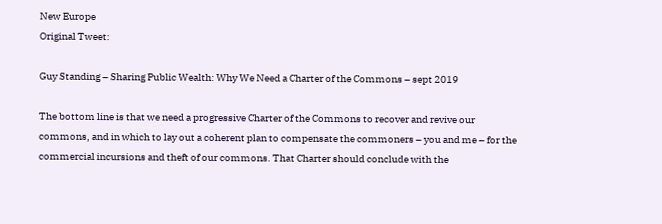New Europe
Original Tweet:

Guy Standing – Sharing Public Wealth: Why We Need a Charter of the Commons – sept 2019

The bottom line is that we need a progressive Charter of the Commons to recover and revive our commons, and in which to lay out a coherent plan to compensate the commoners – you and me – for the commercial incursions and theft of our commons. That Charter should conclude with the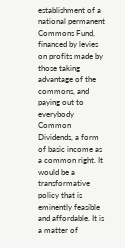establishment of a national permanent Commons Fund, financed by levies on profits made by those taking advantage of the commons, and paying out to everybody Common Dividends, a form of basic income as a common right. It would be a transformative policy that is eminently feasible and affordable. It is a matter of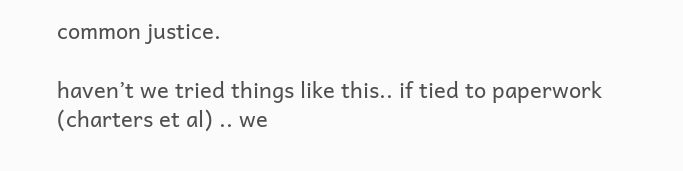common justice.

haven’t we tried things like this.. if tied to paperwork (charters et al) .. we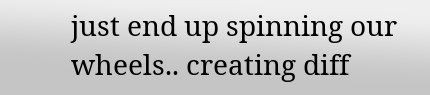just end up spinning our wheels.. creating diff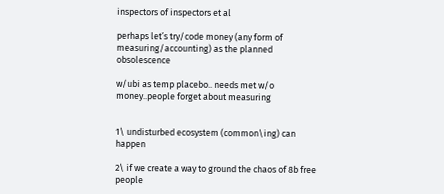inspectors of inspectors et al

perhaps let’s try/code money (any form of measuring/accounting) as the planned obsolescence

w/ubi as temp placebo.. needs met w/o money..people forget about measuring


1\ undisturbed ecosystem (common\ing) can happen

2\ if we create a way to ground the chaos of 8b free people